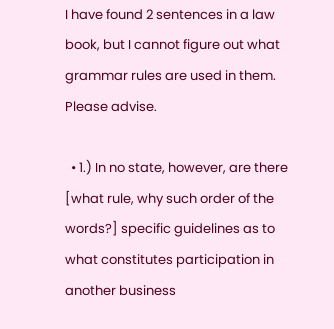I have found 2 sentences in a law book, but I cannot figure out what grammar rules are used in them. Please advise.

  • 1.) In no state, however, are there [what rule, why such order of the words?] specific guidelines as to what constitutes participation in another business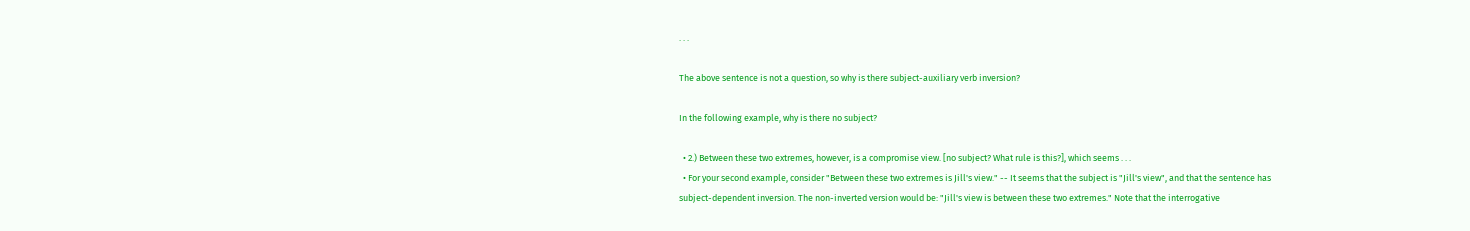. . .

The above sentence is not a question, so why is there subject-auxiliary verb inversion?

In the following example, why is there no subject?

  • 2.) Between these two extremes, however, is a compromise view. [no subject? What rule is this?], which seems . . .
  • For your second example, consider "Between these two extremes is Jill's view." -- It seems that the subject is "Jill's view", and that the sentence has subject-dependent inversion. The non-inverted version would be: "Jill's view is between these two extremes." Note that the interrogative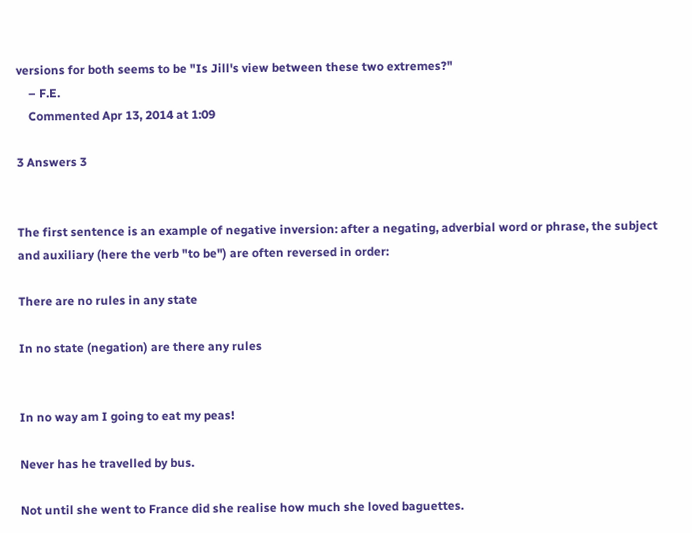versions for both seems to be "Is Jill's view between these two extremes?"
    – F.E.
    Commented Apr 13, 2014 at 1:09

3 Answers 3


The first sentence is an example of negative inversion: after a negating, adverbial word or phrase, the subject and auxiliary (here the verb "to be") are often reversed in order:

There are no rules in any state

In no state (negation) are there any rules


In no way am I going to eat my peas!

Never has he travelled by bus.

Not until she went to France did she realise how much she loved baguettes.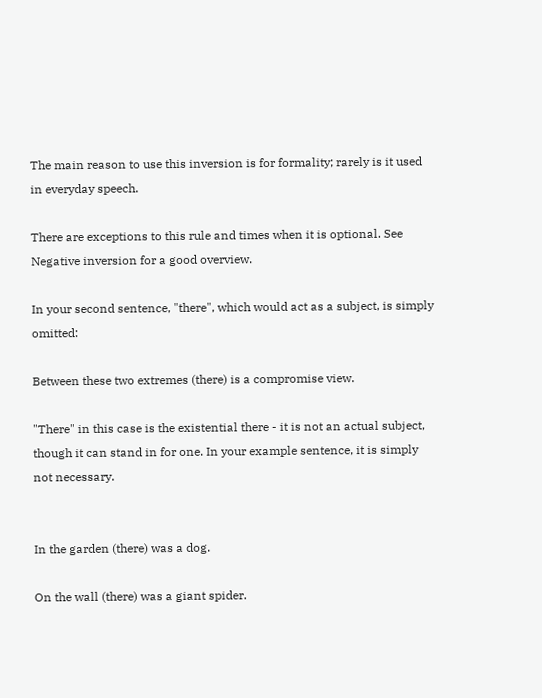The main reason to use this inversion is for formality; rarely is it used in everyday speech.

There are exceptions to this rule and times when it is optional. See Negative inversion for a good overview.

In your second sentence, "there", which would act as a subject, is simply omitted:

Between these two extremes (there) is a compromise view.

"There" in this case is the existential there - it is not an actual subject, though it can stand in for one. In your example sentence, it is simply not necessary.


In the garden (there) was a dog.

On the wall (there) was a giant spider.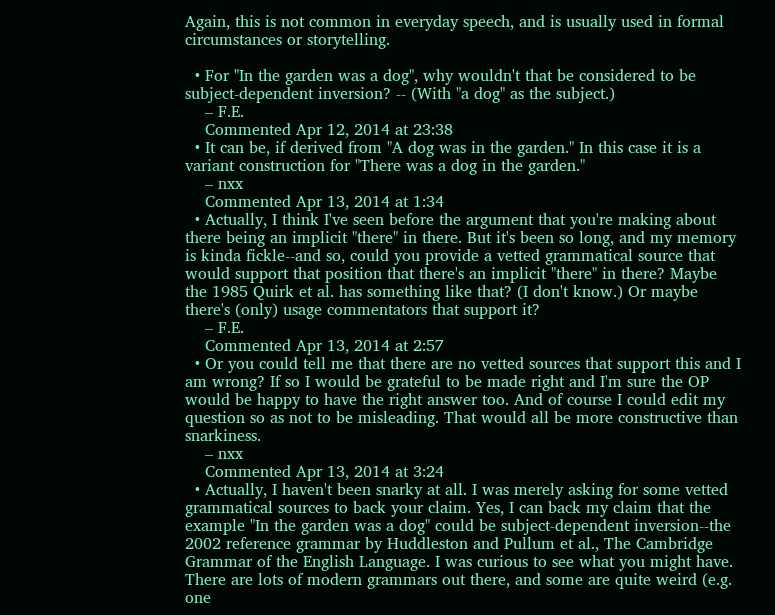Again, this is not common in everyday speech, and is usually used in formal circumstances or storytelling.

  • For "In the garden was a dog", why wouldn't that be considered to be subject-dependent inversion? -- (With "a dog" as the subject.)
    – F.E.
    Commented Apr 12, 2014 at 23:38
  • It can be, if derived from "A dog was in the garden." In this case it is a variant construction for "There was a dog in the garden."
    – nxx
    Commented Apr 13, 2014 at 1:34
  • Actually, I think I've seen before the argument that you're making about there being an implicit "there" in there. But it's been so long, and my memory is kinda fickle--and so, could you provide a vetted grammatical source that would support that position that there's an implicit "there" in there? Maybe the 1985 Quirk et al. has something like that? (I don't know.) Or maybe there's (only) usage commentators that support it?
    – F.E.
    Commented Apr 13, 2014 at 2:57
  • Or you could tell me that there are no vetted sources that support this and I am wrong? If so I would be grateful to be made right and I'm sure the OP would be happy to have the right answer too. And of course I could edit my question so as not to be misleading. That would all be more constructive than snarkiness.
    – nxx
    Commented Apr 13, 2014 at 3:24
  • Actually, I haven't been snarky at all. I was merely asking for some vetted grammatical sources to back your claim. Yes, I can back my claim that the example "In the garden was a dog" could be subject-dependent inversion--the 2002 reference grammar by Huddleston and Pullum et al., The Cambridge Grammar of the English Language. I was curious to see what you might have. There are lots of modern grammars out there, and some are quite weird (e.g. one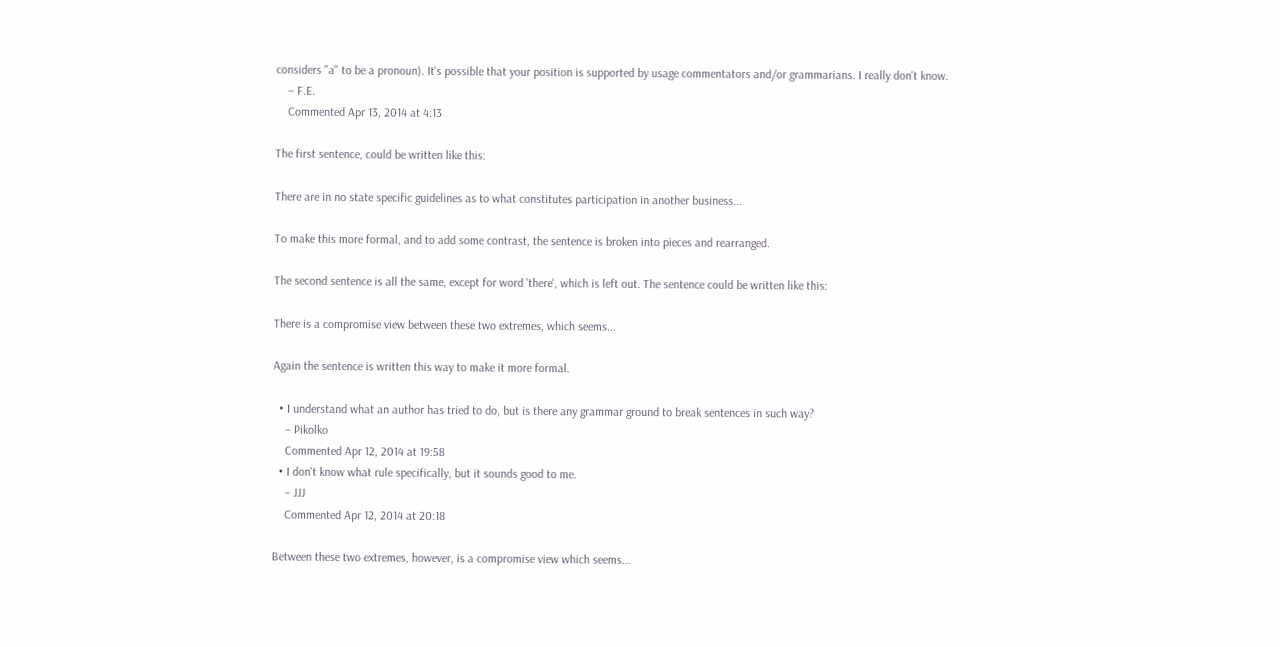considers "a" to be a pronoun). It's possible that your position is supported by usage commentators and/or grammarians. I really don't know.
    – F.E.
    Commented Apr 13, 2014 at 4:13

The first sentence, could be written like this:

There are in no state specific guidelines as to what constitutes participation in another business...

To make this more formal, and to add some contrast, the sentence is broken into pieces and rearranged.

The second sentence is all the same, except for word 'there', which is left out. The sentence could be written like this:

There is a compromise view between these two extremes, which seems...

Again the sentence is written this way to make it more formal.

  • I understand what an author has tried to do, but is there any grammar ground to break sentences in such way?
    – Pikolko
    Commented Apr 12, 2014 at 19:58
  • I don't know what rule specifically, but it sounds good to me.
    – JJJ
    Commented Apr 12, 2014 at 20:18

Between these two extremes, however, is a compromise view which seems...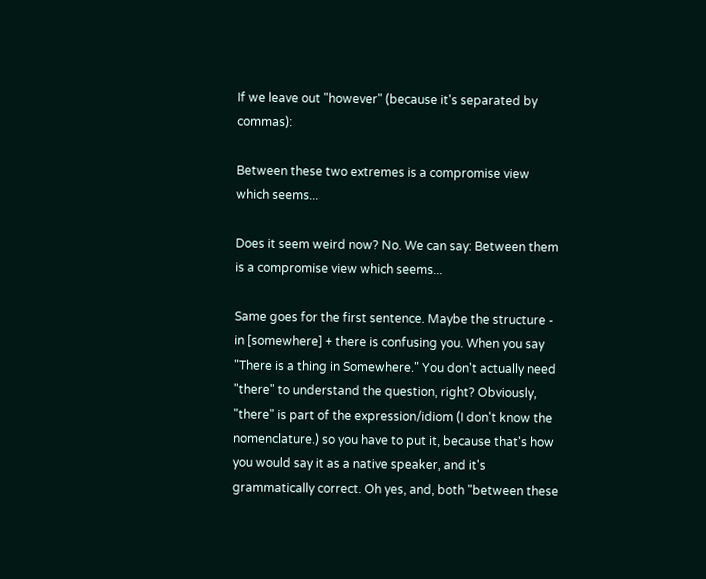If we leave out "however" (because it's separated by commas):

Between these two extremes is a compromise view which seems...

Does it seem weird now? No. We can say: Between them is a compromise view which seems...

Same goes for the first sentence. Maybe the structure - in [somewhere] + there is confusing you. When you say "There is a thing in Somewhere." You don't actually need "there" to understand the question, right? Obviously, "there" is part of the expression/idiom (I don't know the nomenclature.) so you have to put it, because that's how you would say it as a native speaker, and it's grammatically correct. Oh yes, and, both "between these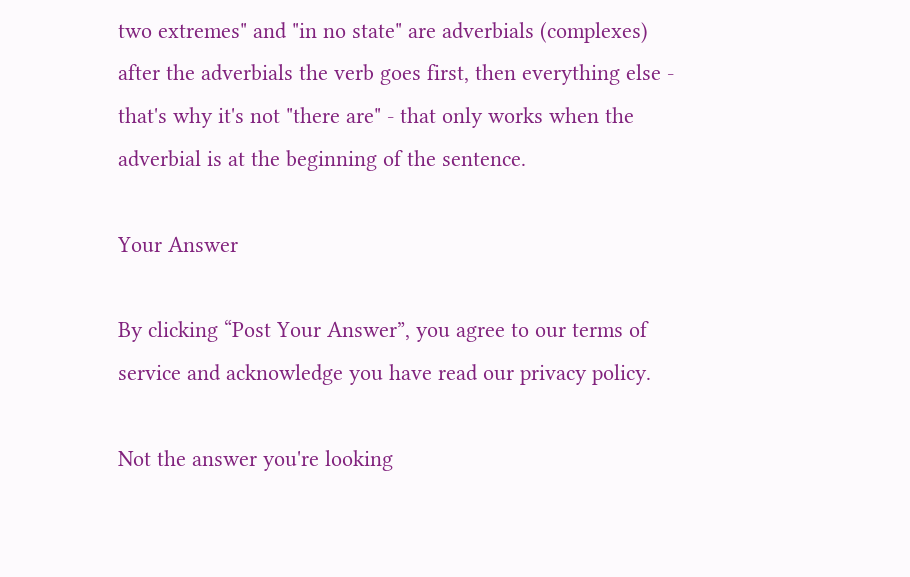two extremes" and "in no state" are adverbials (complexes) after the adverbials the verb goes first, then everything else - that's why it's not "there are" - that only works when the adverbial is at the beginning of the sentence.

Your Answer

By clicking “Post Your Answer”, you agree to our terms of service and acknowledge you have read our privacy policy.

Not the answer you're looking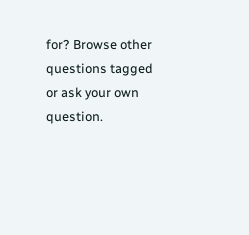for? Browse other questions tagged or ask your own question.